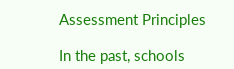Assessment Principles

In the past, schools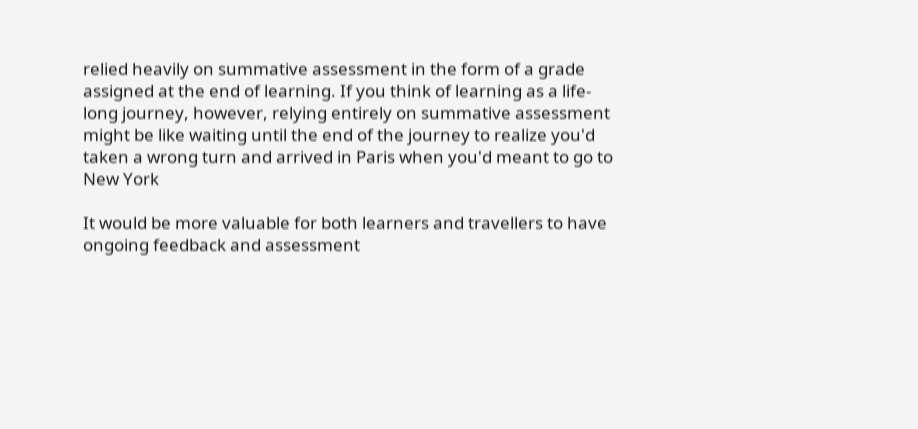relied heavily on summative assessment in the form of a grade assigned at the end of learning. If you think of learning as a life-long journey, however, relying entirely on summative assessment might be like waiting until the end of the journey to realize you'd taken a wrong turn and arrived in Paris when you'd meant to go to New York

It would be more valuable for both learners and travellers to have ongoing feedback and assessment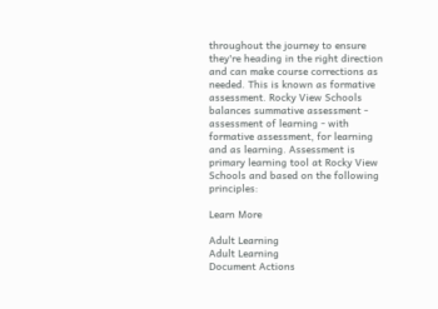throughout the journey to ensure they're heading in the right direction and can make course corrections as needed. This is known as formative assessment. Rocky View Schools balances summative assessment - assessment of learning - with formative assessment, for learning and as learning. Assessment is primary learning tool at Rocky View Schools and based on the following principles:

Learn More

Adult Learning
Adult Learning
Document Actions